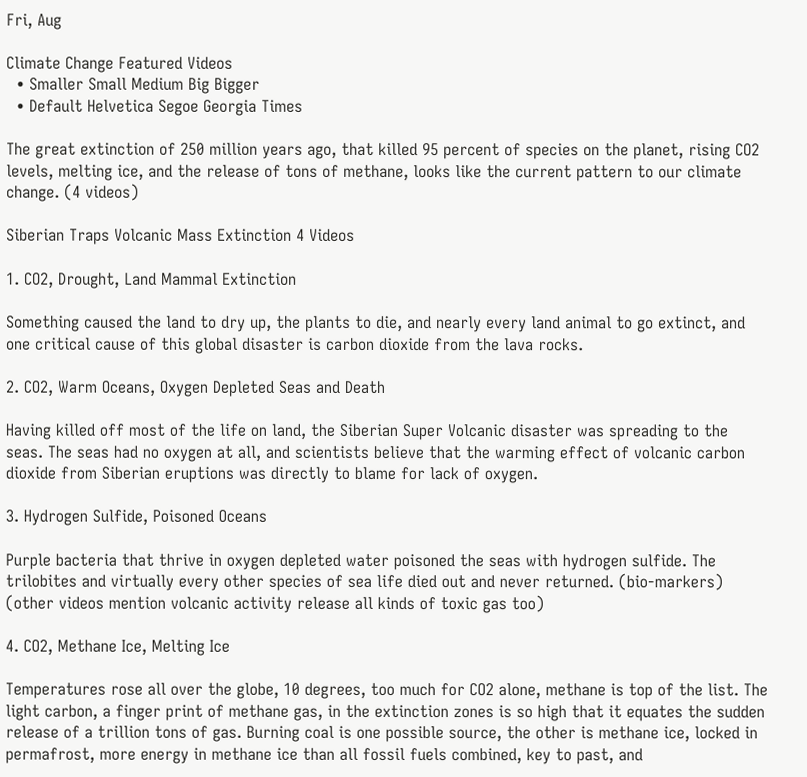Fri, Aug

Climate Change Featured Videos
  • Smaller Small Medium Big Bigger
  • Default Helvetica Segoe Georgia Times

The great extinction of 250 million years ago, that killed 95 percent of species on the planet, rising CO2 levels, melting ice, and the release of tons of methane, looks like the current pattern to our climate change. (4 videos)

Siberian Traps Volcanic Mass Extinction 4 Videos

1. CO2, Drought, Land Mammal Extinction

Something caused the land to dry up, the plants to die, and nearly every land animal to go extinct, and one critical cause of this global disaster is carbon dioxide from the lava rocks.

2. CO2, Warm Oceans, Oxygen Depleted Seas and Death

Having killed off most of the life on land, the Siberian Super Volcanic disaster was spreading to the seas. The seas had no oxygen at all, and scientists believe that the warming effect of volcanic carbon dioxide from Siberian eruptions was directly to blame for lack of oxygen.

3. Hydrogen Sulfide, Poisoned Oceans

Purple bacteria that thrive in oxygen depleted water poisoned the seas with hydrogen sulfide. The trilobites and virtually every other species of sea life died out and never returned. (bio-markers) (other videos mention volcanic activity release all kinds of toxic gas too)

4. CO2, Methane Ice, Melting Ice

Temperatures rose all over the globe, 10 degrees, too much for CO2 alone, methane is top of the list. The light carbon, a finger print of methane gas, in the extinction zones is so high that it equates the sudden release of a trillion tons of gas. Burning coal is one possible source, the other is methane ice, locked in permafrost, more energy in methane ice than all fossil fuels combined, key to past, and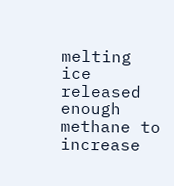melting ice released enough methane to increase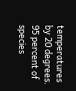temperatures by 20 degrees. 95 percent of species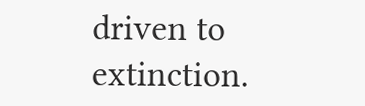driven to extinction.